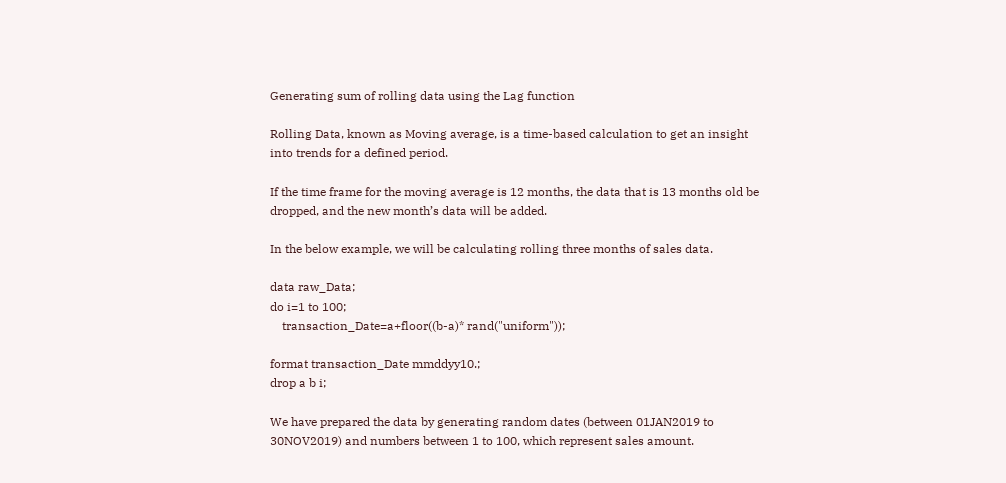Generating sum of rolling data using the Lag function

Rolling Data, known as Moving average, is a time-based calculation to get an insight into trends for a defined period.

If the time frame for the moving average is 12 months, the data that is 13 months old be dropped, and the new month’s data will be added.

In the below example, we will be calculating rolling three months of sales data.

data raw_Data;
do i=1 to 100;
    transaction_Date=a+floor((b-a)* rand("uniform"));

format transaction_Date mmddyy10.;
drop a b i;

We have prepared the data by generating random dates (between 01JAN2019 to 30NOV2019) and numbers between 1 to 100, which represent sales amount.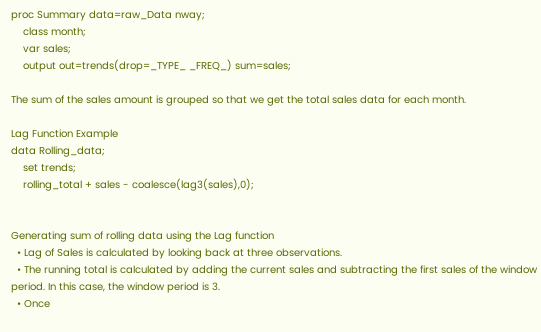proc Summary data=raw_Data nway;
    class month;
    var sales;
    output out=trends(drop=_TYPE_ _FREQ_) sum=sales;

The sum of the sales amount is grouped so that we get the total sales data for each month.

Lag Function Example
data Rolling_data;
    set trends;
    rolling_total + sales - coalesce(lag3(sales),0);


Generating sum of rolling data using the Lag function
  • Lag of Sales is calculated by looking back at three observations.
  • The running total is calculated by adding the current sales and subtracting the first sales of the window period. In this case, the window period is 3.
  • Once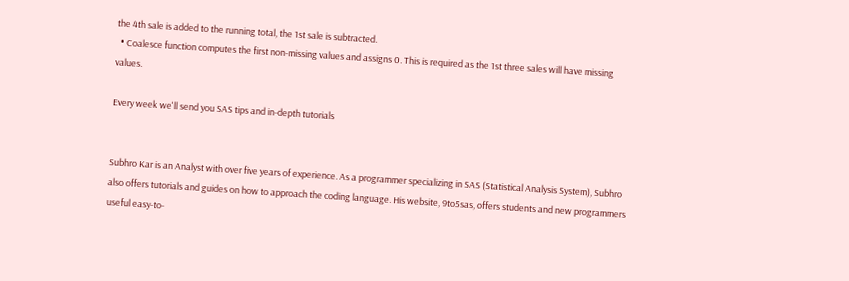the 4th sale is added to the running total, the 1st sale is subtracted.
  • Coalesce function computes the first non-missing values and assigns 0. This is required as the 1st three sales will have missing values.

Every week we'll send you SAS tips and in-depth tutorials


Subhro Kar is an Analyst with over five years of experience. As a programmer specializing in SAS (Statistical Analysis System), Subhro also offers tutorials and guides on how to approach the coding language. His website, 9to5sas, offers students and new programmers useful easy-to-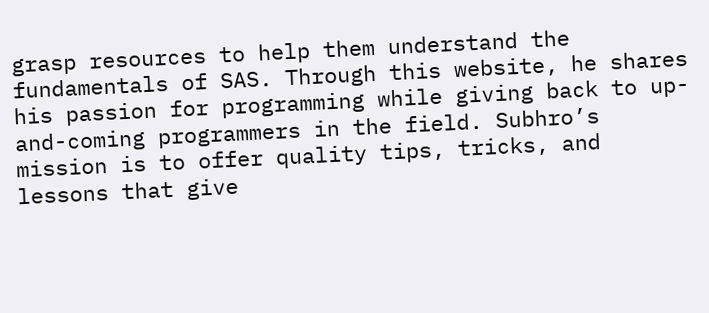grasp resources to help them understand the fundamentals of SAS. Through this website, he shares his passion for programming while giving back to up-and-coming programmers in the field. Subhro’s mission is to offer quality tips, tricks, and lessons that give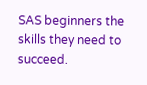SAS beginners the skills they need to succeed.